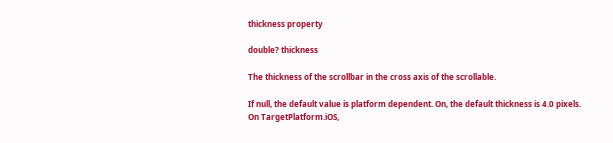thickness property

double? thickness

The thickness of the scrollbar in the cross axis of the scrollable.

If null, the default value is platform dependent. On, the default thickness is 4.0 pixels. On TargetPlatform.iOS,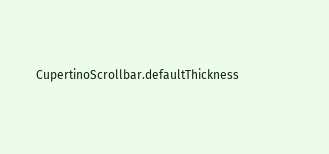CupertinoScrollbar.defaultThickness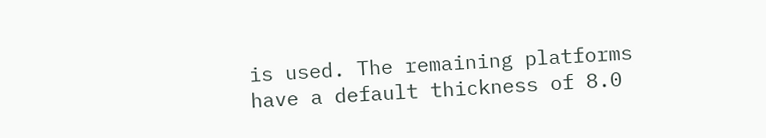is used. The remaining platforms have a default thickness of 8.0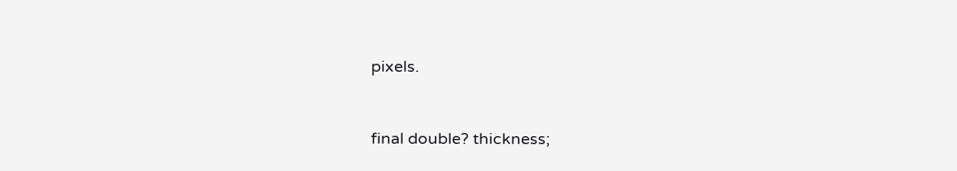pixels.


final double? thickness;